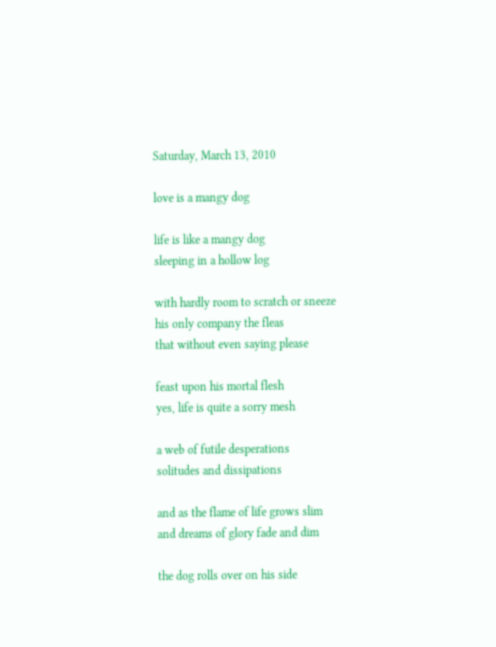Saturday, March 13, 2010

love is a mangy dog

life is like a mangy dog
sleeping in a hollow log

with hardly room to scratch or sneeze
his only company the fleas
that without even saying please

feast upon his mortal flesh
yes, life is quite a sorry mesh

a web of futile desperations
solitudes and dissipations

and as the flame of life grows slim
and dreams of glory fade and dim

the dog rolls over on his side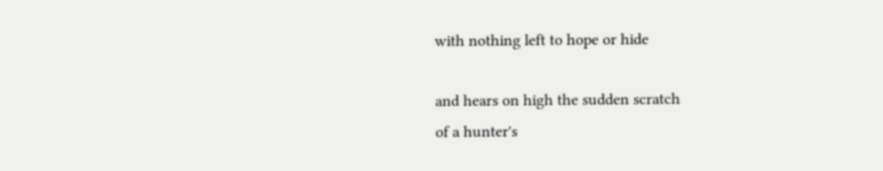with nothing left to hope or hide

and hears on high the sudden scratch
of a hunter's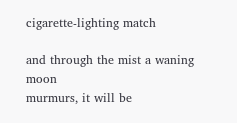cigarette-lighting match

and through the mist a waning moon
murmurs, it will be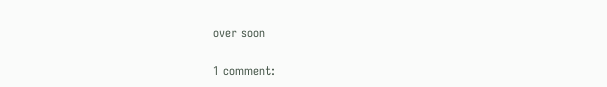over soon

1 comment: